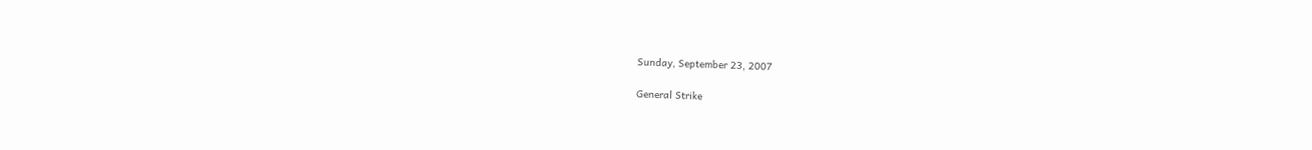Sunday, September 23, 2007

General Strike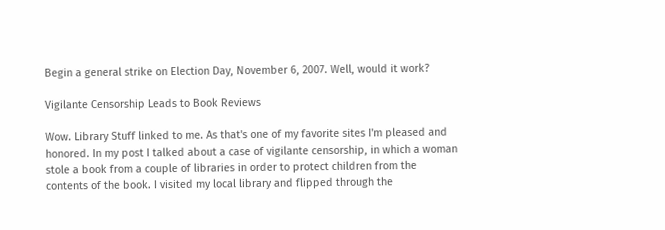Begin a general strike on Election Day, November 6, 2007. Well, would it work?

Vigilante Censorship Leads to Book Reviews

Wow. Library Stuff linked to me. As that's one of my favorite sites I'm pleased and honored. In my post I talked about a case of vigilante censorship, in which a woman stole a book from a couple of libraries in order to protect children from the contents of the book. I visited my local library and flipped through the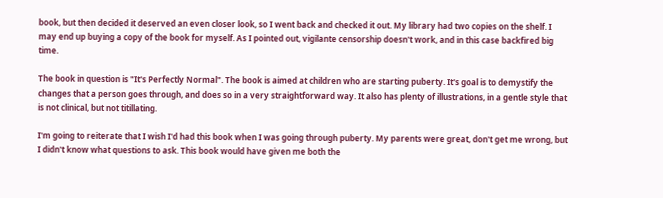book, but then decided it deserved an even closer look, so I went back and checked it out. My library had two copies on the shelf. I may end up buying a copy of the book for myself. As I pointed out, vigilante censorship doesn't work, and in this case backfired big time.

The book in question is "It's Perfectly Normal". The book is aimed at children who are starting puberty. It's goal is to demystify the changes that a person goes through, and does so in a very straightforward way. It also has plenty of illustrations, in a gentle style that is not clinical, but not titillating.

I'm going to reiterate that I wish I'd had this book when I was going through puberty. My parents were great, don't get me wrong, but I didn't know what questions to ask. This book would have given me both the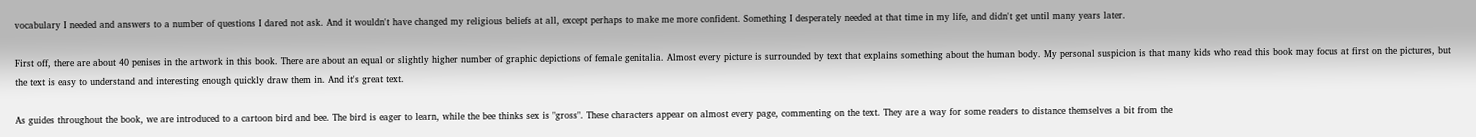vocabulary I needed and answers to a number of questions I dared not ask. And it wouldn't have changed my religious beliefs at all, except perhaps to make me more confident. Something I desperately needed at that time in my life, and didn't get until many years later.

First off, there are about 40 penises in the artwork in this book. There are about an equal or slightly higher number of graphic depictions of female genitalia. Almost every picture is surrounded by text that explains something about the human body. My personal suspicion is that many kids who read this book may focus at first on the pictures, but the text is easy to understand and interesting enough quickly draw them in. And it's great text.

As guides throughout the book, we are introduced to a cartoon bird and bee. The bird is eager to learn, while the bee thinks sex is "gross". These characters appear on almost every page, commenting on the text. They are a way for some readers to distance themselves a bit from the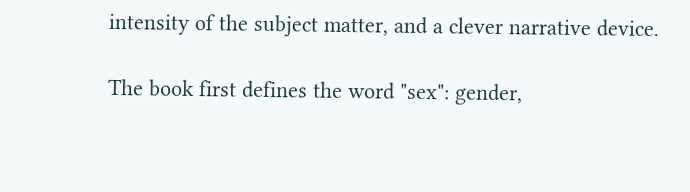intensity of the subject matter, and a clever narrative device.

The book first defines the word "sex": gender,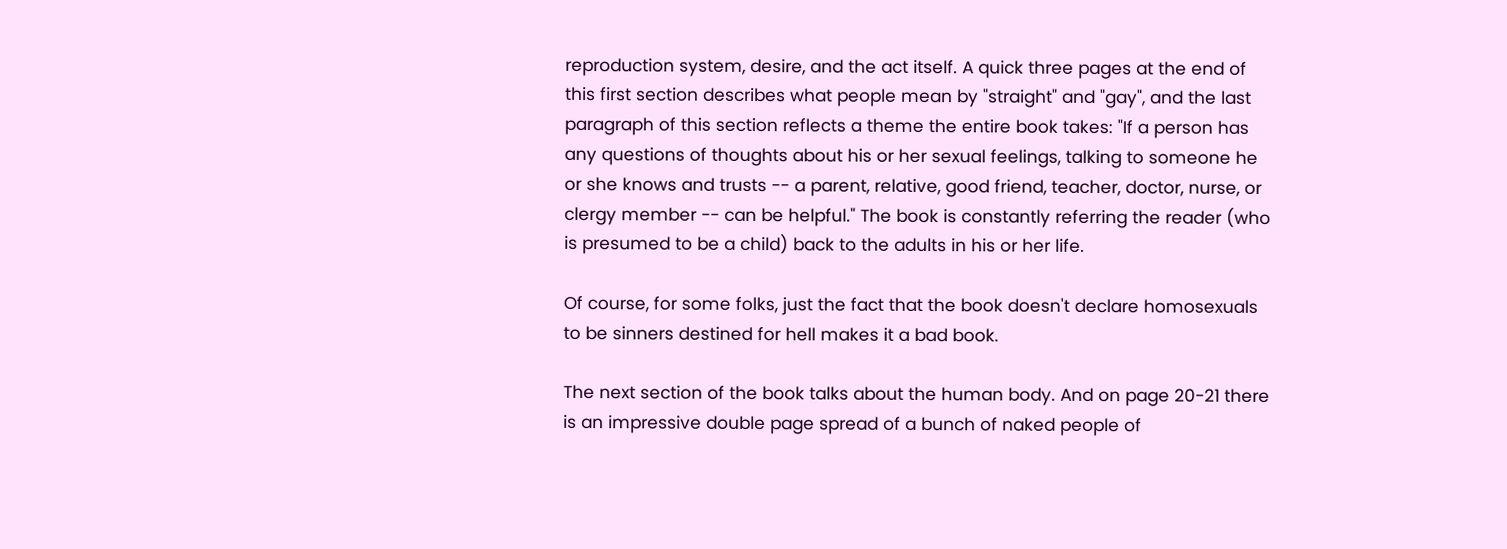reproduction system, desire, and the act itself. A quick three pages at the end of this first section describes what people mean by "straight" and "gay", and the last paragraph of this section reflects a theme the entire book takes: "If a person has any questions of thoughts about his or her sexual feelings, talking to someone he or she knows and trusts -- a parent, relative, good friend, teacher, doctor, nurse, or clergy member -- can be helpful." The book is constantly referring the reader (who is presumed to be a child) back to the adults in his or her life.

Of course, for some folks, just the fact that the book doesn't declare homosexuals to be sinners destined for hell makes it a bad book.

The next section of the book talks about the human body. And on page 20-21 there is an impressive double page spread of a bunch of naked people of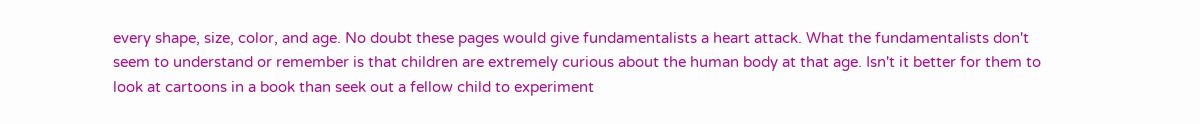every shape, size, color, and age. No doubt these pages would give fundamentalists a heart attack. What the fundamentalists don't seem to understand or remember is that children are extremely curious about the human body at that age. Isn't it better for them to look at cartoons in a book than seek out a fellow child to experiment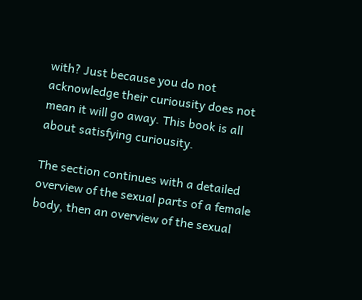with? Just because you do not acknowledge their curiousity does not mean it will go away. This book is all about satisfying curiousity.

The section continues with a detailed overview of the sexual parts of a female body, then an overview of the sexual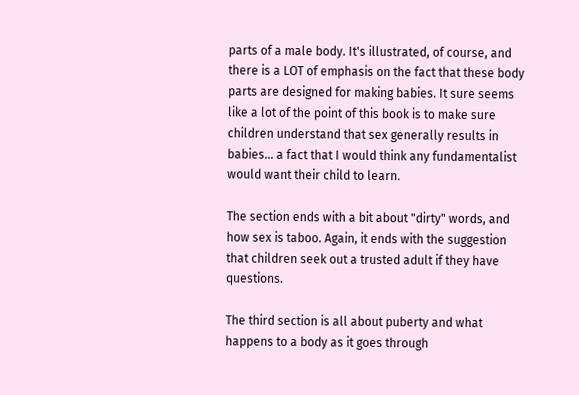parts of a male body. It's illustrated, of course, and there is a LOT of emphasis on the fact that these body parts are designed for making babies. It sure seems like a lot of the point of this book is to make sure children understand that sex generally results in babies... a fact that I would think any fundamentalist would want their child to learn.

The section ends with a bit about "dirty" words, and how sex is taboo. Again, it ends with the suggestion that children seek out a trusted adult if they have questions.

The third section is all about puberty and what happens to a body as it goes through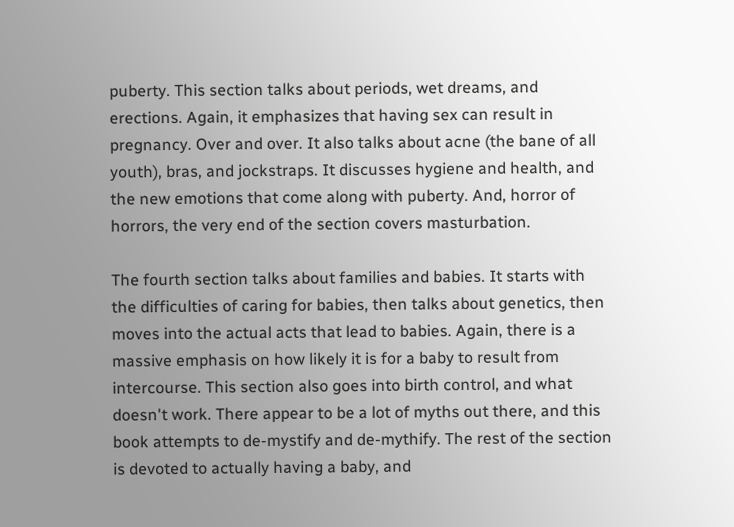puberty. This section talks about periods, wet dreams, and erections. Again, it emphasizes that having sex can result in pregnancy. Over and over. It also talks about acne (the bane of all youth), bras, and jockstraps. It discusses hygiene and health, and the new emotions that come along with puberty. And, horror of horrors, the very end of the section covers masturbation.

The fourth section talks about families and babies. It starts with the difficulties of caring for babies, then talks about genetics, then moves into the actual acts that lead to babies. Again, there is a massive emphasis on how likely it is for a baby to result from intercourse. This section also goes into birth control, and what doesn't work. There appear to be a lot of myths out there, and this book attempts to de-mystify and de-mythify. The rest of the section is devoted to actually having a baby, and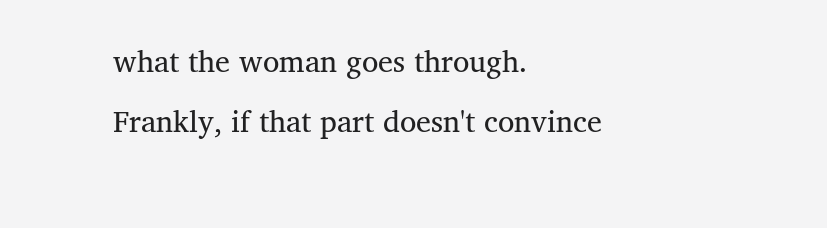what the woman goes through. Frankly, if that part doesn't convince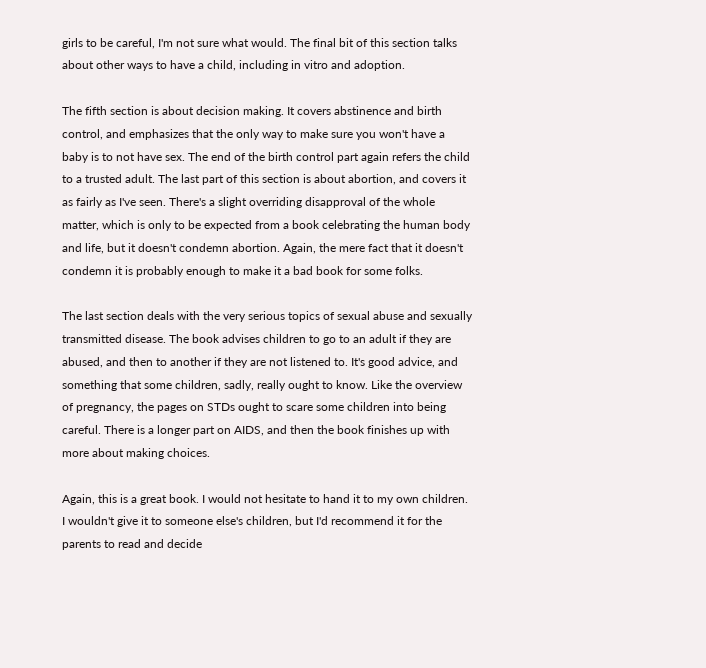girls to be careful, I'm not sure what would. The final bit of this section talks about other ways to have a child, including in vitro and adoption.

The fifth section is about decision making. It covers abstinence and birth control, and emphasizes that the only way to make sure you won't have a baby is to not have sex. The end of the birth control part again refers the child to a trusted adult. The last part of this section is about abortion, and covers it as fairly as I've seen. There's a slight overriding disapproval of the whole matter, which is only to be expected from a book celebrating the human body and life, but it doesn't condemn abortion. Again, the mere fact that it doesn't condemn it is probably enough to make it a bad book for some folks.

The last section deals with the very serious topics of sexual abuse and sexually transmitted disease. The book advises children to go to an adult if they are abused, and then to another if they are not listened to. It's good advice, and something that some children, sadly, really ought to know. Like the overview of pregnancy, the pages on STDs ought to scare some children into being careful. There is a longer part on AIDS, and then the book finishes up with more about making choices.

Again, this is a great book. I would not hesitate to hand it to my own children. I wouldn't give it to someone else's children, but I'd recommend it for the parents to read and decide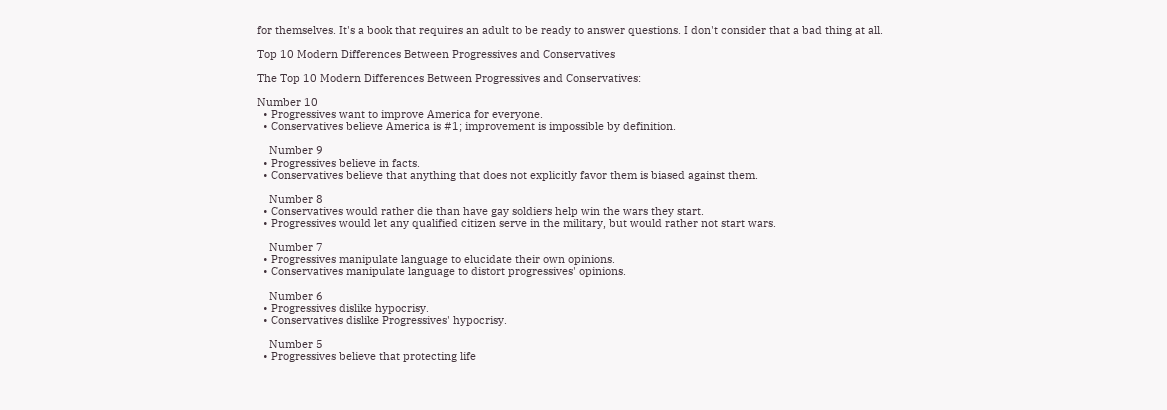for themselves. It's a book that requires an adult to be ready to answer questions. I don't consider that a bad thing at all.

Top 10 Modern Differences Between Progressives and Conservatives

The Top 10 Modern Differences Between Progressives and Conservatives:

Number 10
  • Progressives want to improve America for everyone.
  • Conservatives believe America is #1; improvement is impossible by definition.

    Number 9
  • Progressives believe in facts.
  • Conservatives believe that anything that does not explicitly favor them is biased against them.

    Number 8
  • Conservatives would rather die than have gay soldiers help win the wars they start.
  • Progressives would let any qualified citizen serve in the military, but would rather not start wars.

    Number 7
  • Progressives manipulate language to elucidate their own opinions.
  • Conservatives manipulate language to distort progressives' opinions.

    Number 6
  • Progressives dislike hypocrisy.
  • Conservatives dislike Progressives' hypocrisy.

    Number 5
  • Progressives believe that protecting life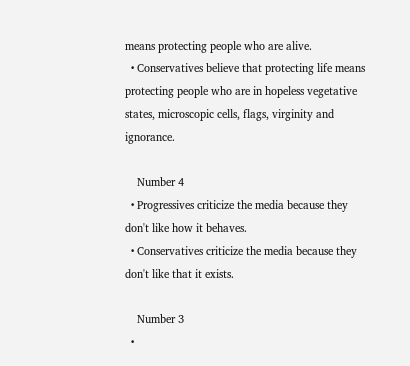means protecting people who are alive.
  • Conservatives believe that protecting life means protecting people who are in hopeless vegetative states, microscopic cells, flags, virginity and ignorance.

    Number 4
  • Progressives criticize the media because they don't like how it behaves.
  • Conservatives criticize the media because they don't like that it exists.

    Number 3
  •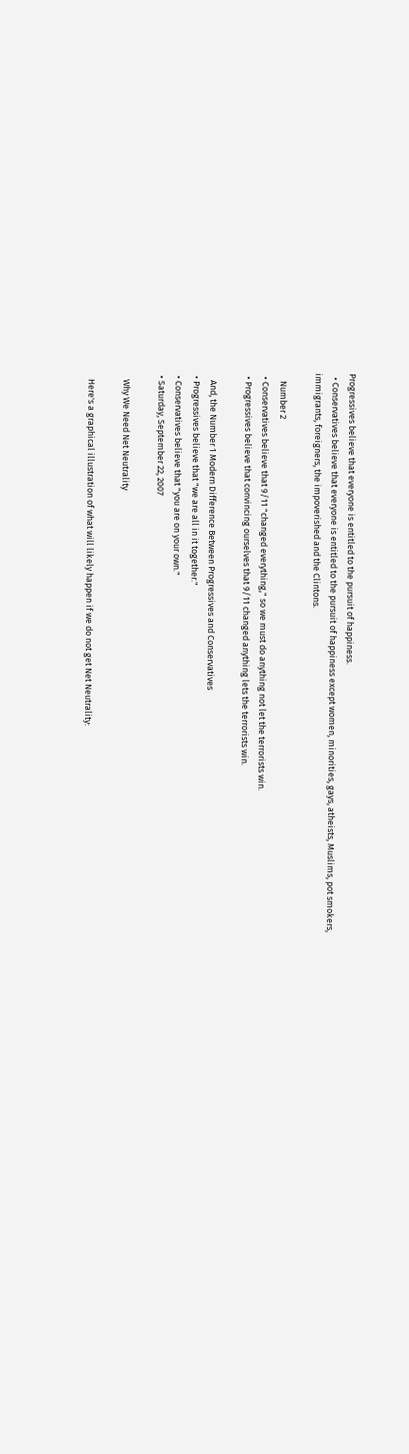Progressives believe that everyone is entitled to the pursuit of happiness.
  • Conservatives believe that everyone is entitled to the pursuit of happiness except women, minorities, gays, atheists, Muslims, pot smokers, immigrants, foreigners, the impoverished and the Clintons.

    Number 2
  • Conservatives believe that 9/11 "changed everything," so we must do anything not let the terrorists win.
  • Progressives believe that convincing ourselves that 9/11 changed anything lets the terrorists win.

    And, the Number 1 Modern Difference Between Progressives and Conservatives
  • Progressives believe that "we are all in it together."
  • Conservatives believe that "you are on your own."
  • Saturday, September 22, 2007

    Why We Need Net Neutrality

    Here's a graphical illustration of what will likely happen if we do not get Net Neutrality: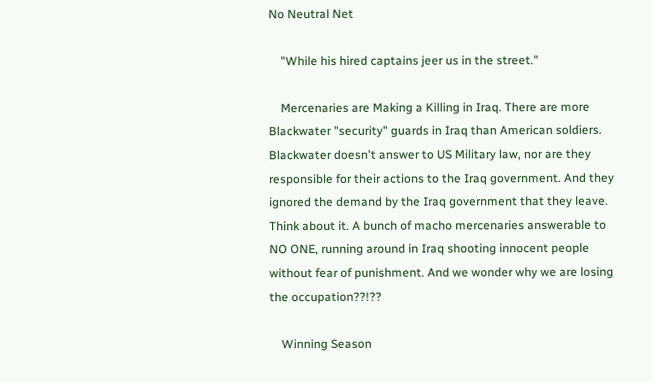No Neutral Net

    "While his hired captains jeer us in the street."

    Mercenaries are Making a Killing in Iraq. There are more Blackwater "security" guards in Iraq than American soldiers. Blackwater doesn't answer to US Military law, nor are they responsible for their actions to the Iraq government. And they ignored the demand by the Iraq government that they leave. Think about it. A bunch of macho mercenaries answerable to NO ONE, running around in Iraq shooting innocent people without fear of punishment. And we wonder why we are losing the occupation??!??

    Winning Season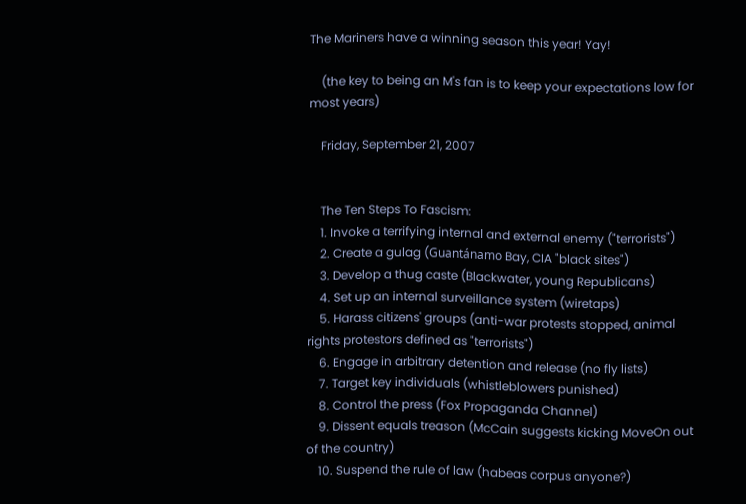The Mariners have a winning season this year! Yay!

    (the key to being an M's fan is to keep your expectations low for most years)

    Friday, September 21, 2007


    The Ten Steps To Fascism:
    1. Invoke a terrifying internal and external enemy ("terrorists")
    2. Create a gulag (Guantánamo Bay, CIA "black sites")
    3. Develop a thug caste (Blackwater, young Republicans)
    4. Set up an internal surveillance system (wiretaps)
    5. Harass citizens' groups (anti-war protests stopped, animal rights protestors defined as "terrorists")
    6. Engage in arbitrary detention and release (no fly lists)
    7. Target key individuals (whistleblowers punished)
    8. Control the press (Fox Propaganda Channel)
    9. Dissent equals treason (McCain suggests kicking MoveOn out of the country)
    10. Suspend the rule of law (habeas corpus anyone?)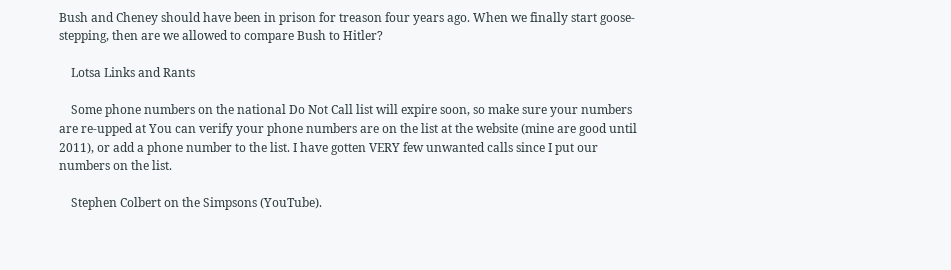Bush and Cheney should have been in prison for treason four years ago. When we finally start goose-stepping, then are we allowed to compare Bush to Hitler?

    Lotsa Links and Rants

    Some phone numbers on the national Do Not Call list will expire soon, so make sure your numbers are re-upped at You can verify your phone numbers are on the list at the website (mine are good until 2011), or add a phone number to the list. I have gotten VERY few unwanted calls since I put our numbers on the list.

    Stephen Colbert on the Simpsons (YouTube).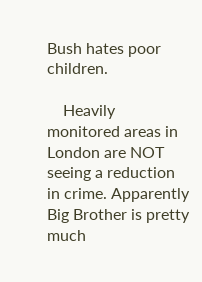Bush hates poor children.

    Heavily monitored areas in London are NOT seeing a reduction in crime. Apparently Big Brother is pretty much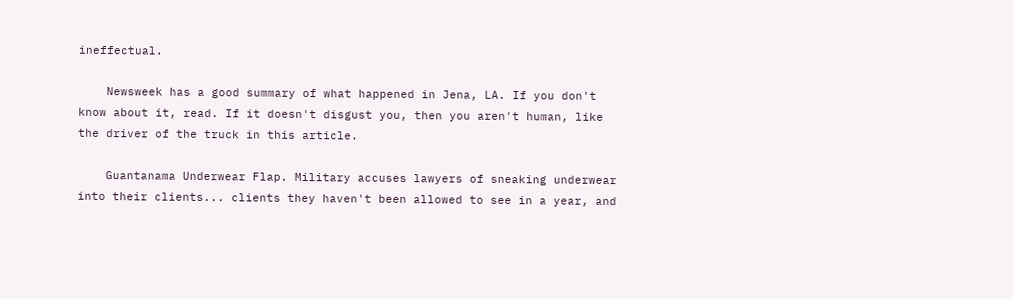ineffectual.

    Newsweek has a good summary of what happened in Jena, LA. If you don't know about it, read. If it doesn't disgust you, then you aren't human, like the driver of the truck in this article.

    Guantanama Underwear Flap. Military accuses lawyers of sneaking underwear into their clients... clients they haven't been allowed to see in a year, and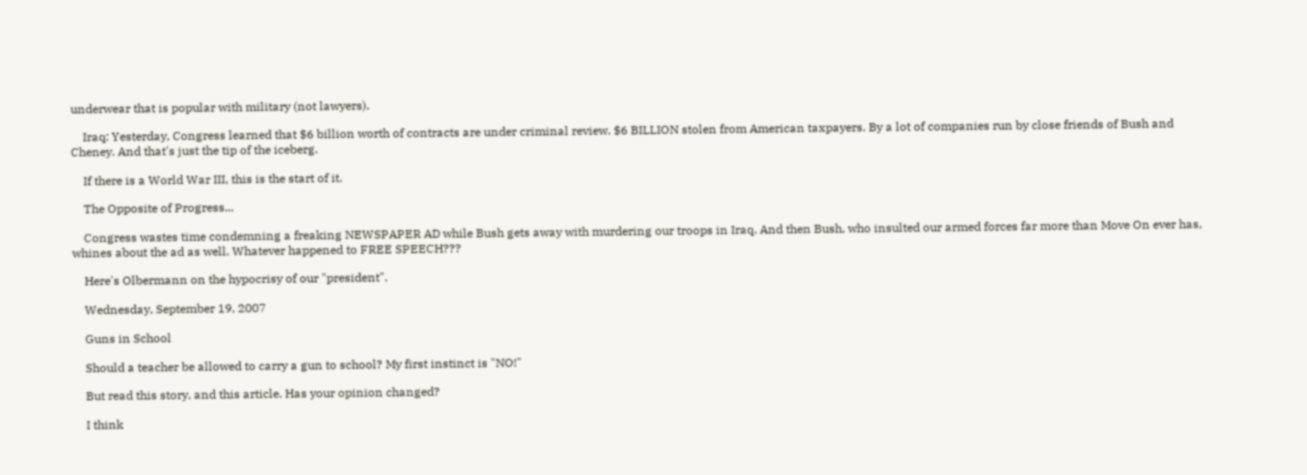underwear that is popular with military (not lawyers).

    Iraq: Yesterday, Congress learned that $6 billion worth of contracts are under criminal review. $6 BILLION stolen from American taxpayers. By a lot of companies run by close friends of Bush and Cheney. And that's just the tip of the iceberg.

    If there is a World War III, this is the start of it.

    The Opposite of Progress...

    Congress wastes time condemning a freaking NEWSPAPER AD while Bush gets away with murdering our troops in Iraq. And then Bush, who insulted our armed forces far more than Move On ever has, whines about the ad as well. Whatever happened to FREE SPEECH???

    Here's Olbermann on the hypocrisy of our "president".

    Wednesday, September 19, 2007

    Guns in School

    Should a teacher be allowed to carry a gun to school? My first instinct is "NO!"

    But read this story, and this article. Has your opinion changed?

    I think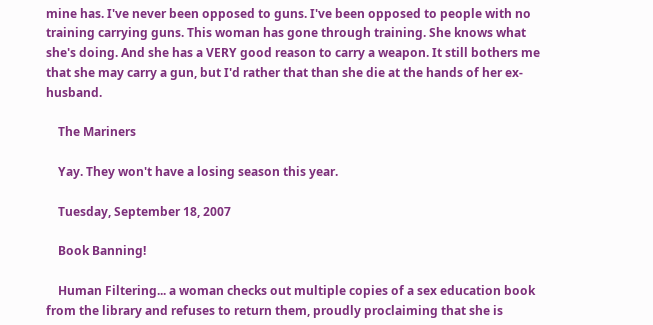mine has. I've never been opposed to guns. I've been opposed to people with no training carrying guns. This woman has gone through training. She knows what she's doing. And she has a VERY good reason to carry a weapon. It still bothers me that she may carry a gun, but I'd rather that than she die at the hands of her ex-husband.

    The Mariners

    Yay. They won't have a losing season this year.

    Tuesday, September 18, 2007

    Book Banning!

    Human Filtering... a woman checks out multiple copies of a sex education book from the library and refuses to return them, proudly proclaiming that she is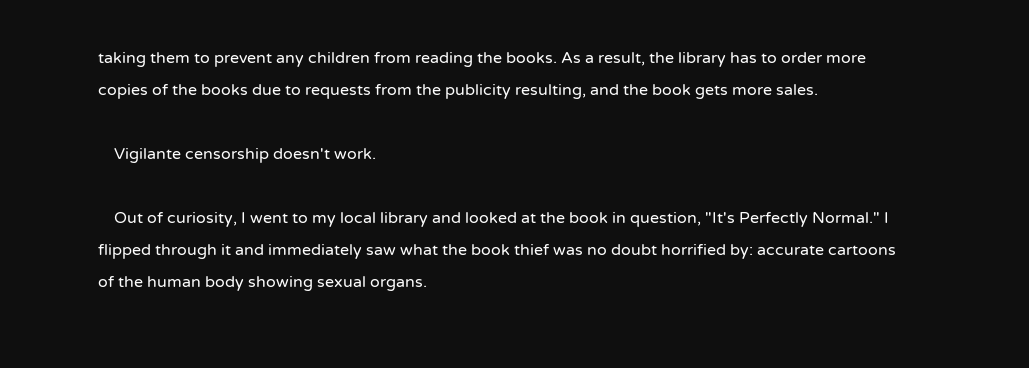taking them to prevent any children from reading the books. As a result, the library has to order more copies of the books due to requests from the publicity resulting, and the book gets more sales.

    Vigilante censorship doesn't work.

    Out of curiosity, I went to my local library and looked at the book in question, "It's Perfectly Normal." I flipped through it and immediately saw what the book thief was no doubt horrified by: accurate cartoons of the human body showing sexual organs.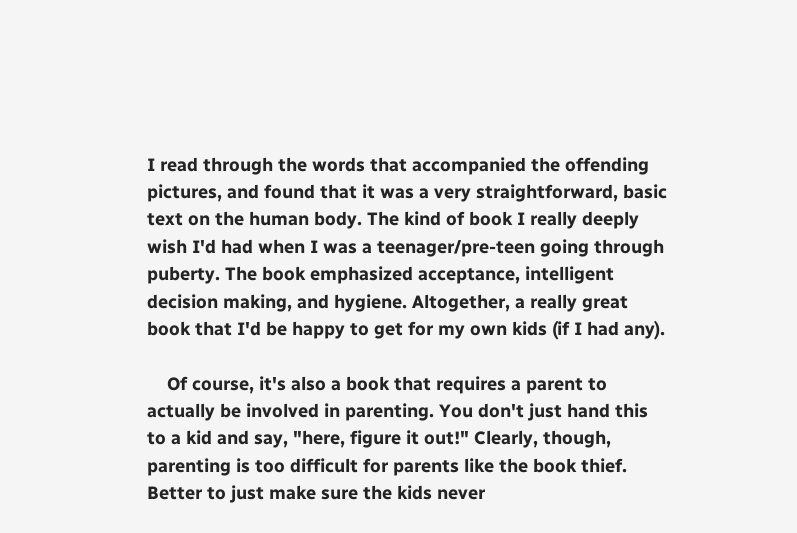I read through the words that accompanied the offending pictures, and found that it was a very straightforward, basic text on the human body. The kind of book I really deeply wish I'd had when I was a teenager/pre-teen going through puberty. The book emphasized acceptance, intelligent decision making, and hygiene. Altogether, a really great book that I'd be happy to get for my own kids (if I had any).

    Of course, it's also a book that requires a parent to actually be involved in parenting. You don't just hand this to a kid and say, "here, figure it out!" Clearly, though, parenting is too difficult for parents like the book thief. Better to just make sure the kids never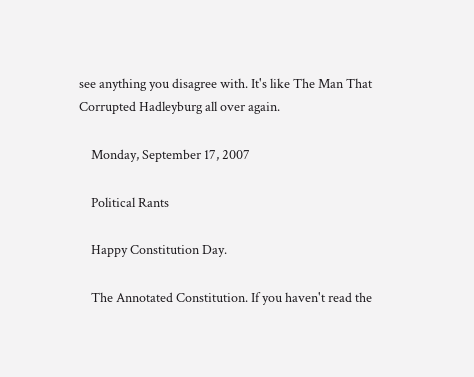see anything you disagree with. It's like The Man That Corrupted Hadleyburg all over again.

    Monday, September 17, 2007

    Political Rants

    Happy Constitution Day.

    The Annotated Constitution. If you haven't read the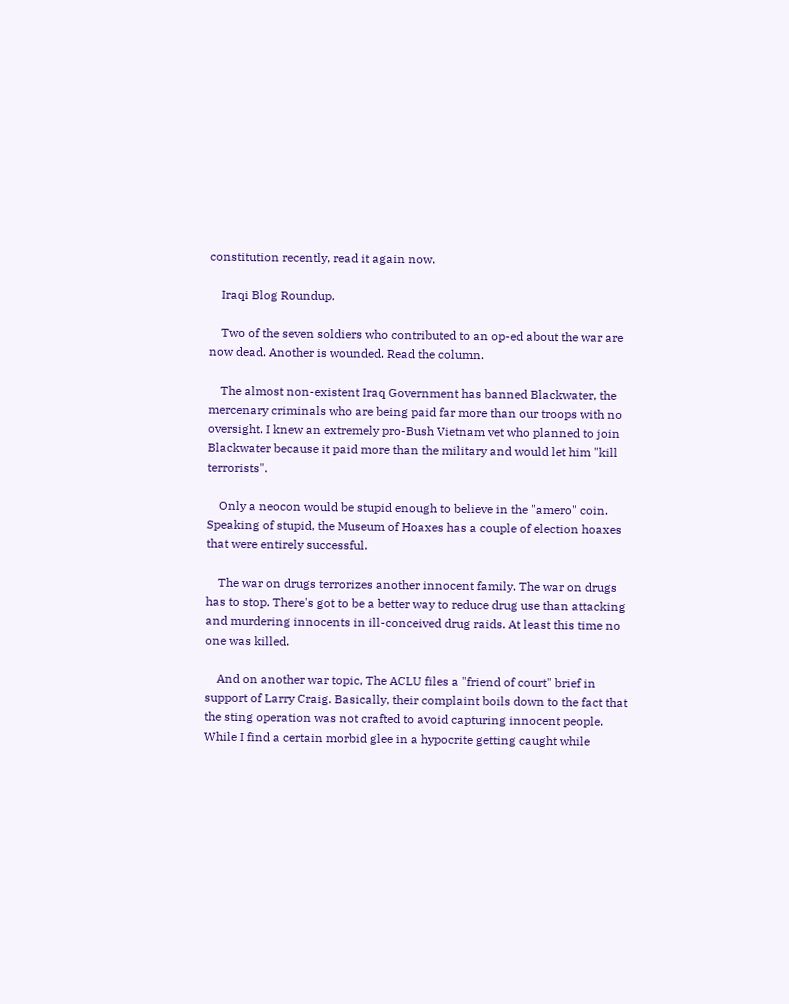constitution recently, read it again now.

    Iraqi Blog Roundup.

    Two of the seven soldiers who contributed to an op-ed about the war are now dead. Another is wounded. Read the column.

    The almost non-existent Iraq Government has banned Blackwater, the mercenary criminals who are being paid far more than our troops with no oversight. I knew an extremely pro-Bush Vietnam vet who planned to join Blackwater because it paid more than the military and would let him "kill terrorists".

    Only a neocon would be stupid enough to believe in the "amero" coin. Speaking of stupid, the Museum of Hoaxes has a couple of election hoaxes that were entirely successful.

    The war on drugs terrorizes another innocent family. The war on drugs has to stop. There's got to be a better way to reduce drug use than attacking and murdering innocents in ill-conceived drug raids. At least this time no one was killed.

    And on another war topic, The ACLU files a "friend of court" brief in support of Larry Craig. Basically, their complaint boils down to the fact that the sting operation was not crafted to avoid capturing innocent people. While I find a certain morbid glee in a hypocrite getting caught while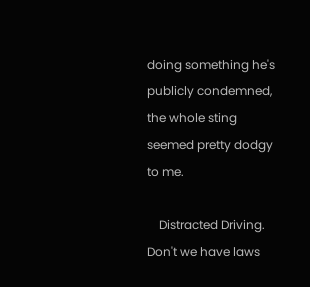doing something he's publicly condemned, the whole sting seemed pretty dodgy to me.

    Distracted Driving. Don't we have laws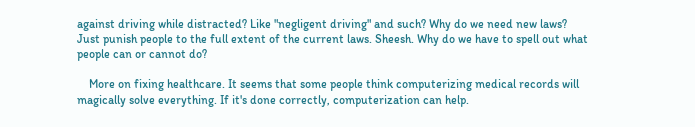against driving while distracted? Like "negligent driving" and such? Why do we need new laws? Just punish people to the full extent of the current laws. Sheesh. Why do we have to spell out what people can or cannot do?

    More on fixing healthcare. It seems that some people think computerizing medical records will magically solve everything. If it's done correctly, computerization can help.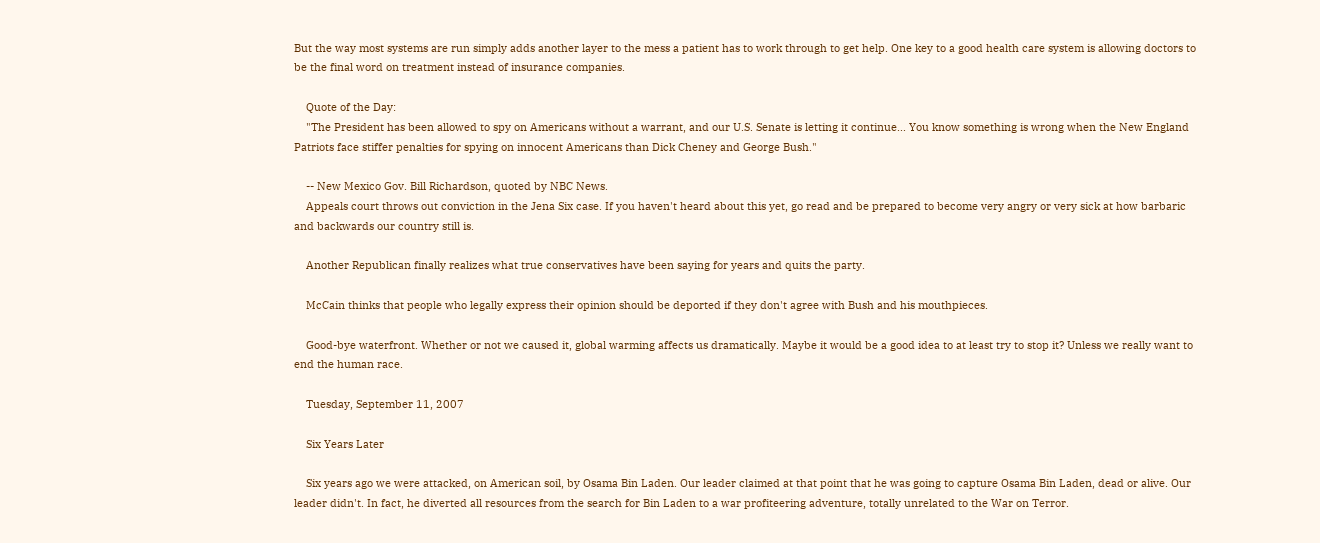But the way most systems are run simply adds another layer to the mess a patient has to work through to get help. One key to a good health care system is allowing doctors to be the final word on treatment instead of insurance companies.

    Quote of the Day:
    "The President has been allowed to spy on Americans without a warrant, and our U.S. Senate is letting it continue... You know something is wrong when the New England Patriots face stiffer penalties for spying on innocent Americans than Dick Cheney and George Bush."

    -- New Mexico Gov. Bill Richardson, quoted by NBC News.
    Appeals court throws out conviction in the Jena Six case. If you haven't heard about this yet, go read and be prepared to become very angry or very sick at how barbaric and backwards our country still is.

    Another Republican finally realizes what true conservatives have been saying for years and quits the party.

    McCain thinks that people who legally express their opinion should be deported if they don't agree with Bush and his mouthpieces.

    Good-bye waterfront. Whether or not we caused it, global warming affects us dramatically. Maybe it would be a good idea to at least try to stop it? Unless we really want to end the human race.

    Tuesday, September 11, 2007

    Six Years Later

    Six years ago we were attacked, on American soil, by Osama Bin Laden. Our leader claimed at that point that he was going to capture Osama Bin Laden, dead or alive. Our leader didn't. In fact, he diverted all resources from the search for Bin Laden to a war profiteering adventure, totally unrelated to the War on Terror.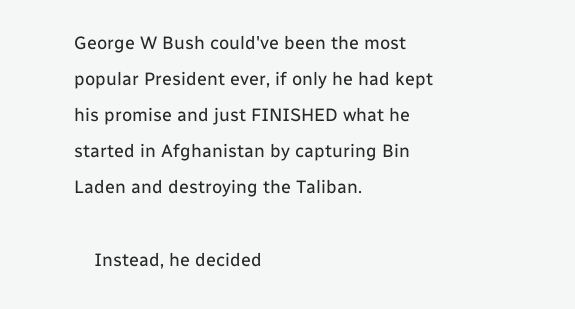George W Bush could've been the most popular President ever, if only he had kept his promise and just FINISHED what he started in Afghanistan by capturing Bin Laden and destroying the Taliban.

    Instead, he decided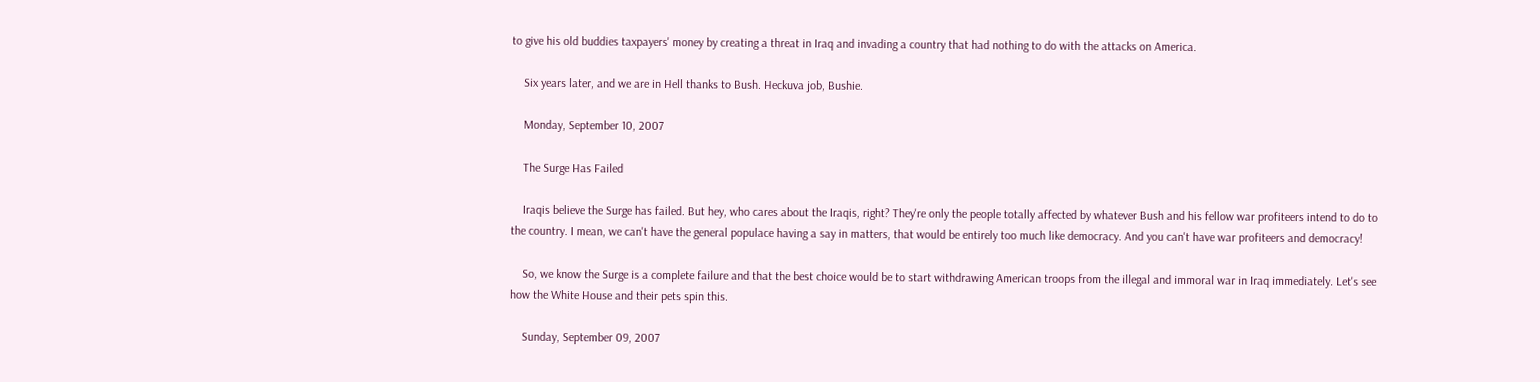to give his old buddies taxpayers' money by creating a threat in Iraq and invading a country that had nothing to do with the attacks on America.

    Six years later, and we are in Hell thanks to Bush. Heckuva job, Bushie.

    Monday, September 10, 2007

    The Surge Has Failed

    Iraqis believe the Surge has failed. But hey, who cares about the Iraqis, right? They're only the people totally affected by whatever Bush and his fellow war profiteers intend to do to the country. I mean, we can't have the general populace having a say in matters, that would be entirely too much like democracy. And you can't have war profiteers and democracy!

    So, we know the Surge is a complete failure and that the best choice would be to start withdrawing American troops from the illegal and immoral war in Iraq immediately. Let's see how the White House and their pets spin this.

    Sunday, September 09, 2007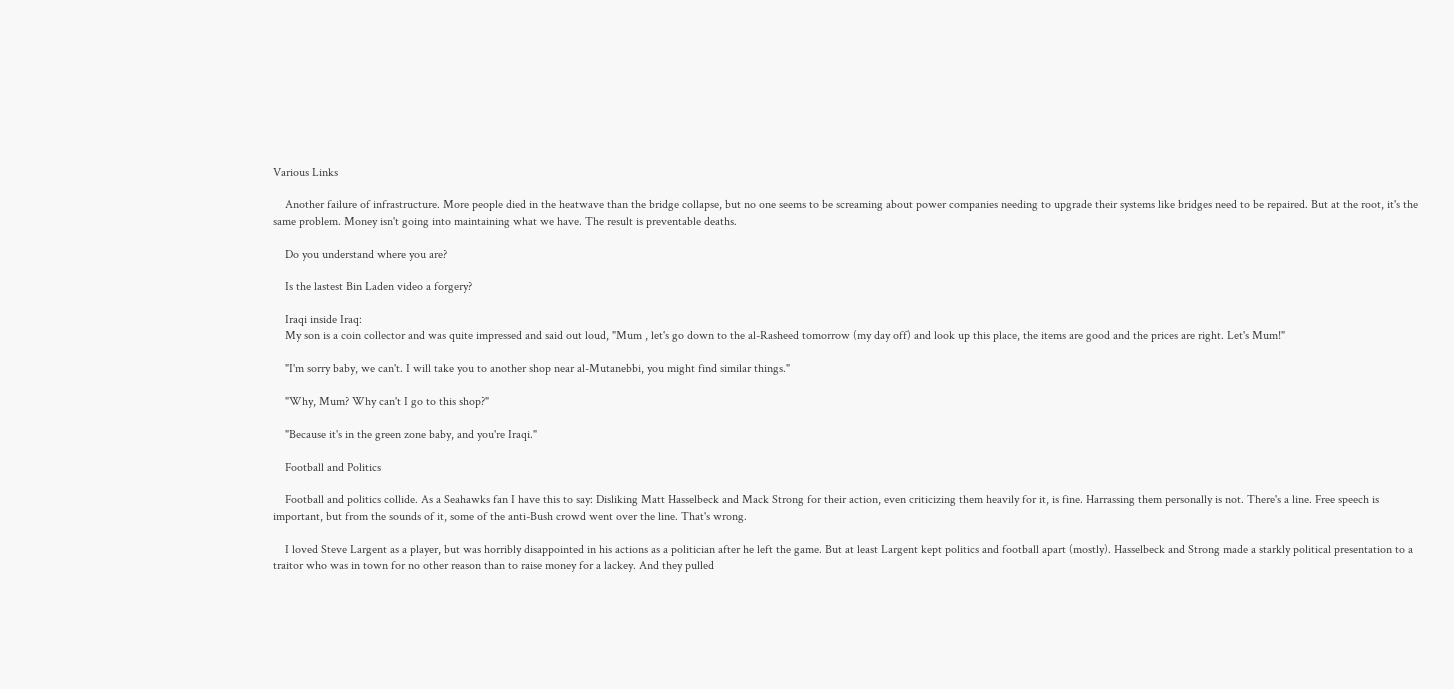Various Links

    Another failure of infrastructure. More people died in the heatwave than the bridge collapse, but no one seems to be screaming about power companies needing to upgrade their systems like bridges need to be repaired. But at the root, it's the same problem. Money isn't going into maintaining what we have. The result is preventable deaths.

    Do you understand where you are?

    Is the lastest Bin Laden video a forgery?

    Iraqi inside Iraq:
    My son is a coin collector and was quite impressed and said out loud, "Mum , let's go down to the al-Rasheed tomorrow (my day off) and look up this place, the items are good and the prices are right. Let's Mum!"

    "I'm sorry baby, we can't. I will take you to another shop near al-Mutanebbi, you might find similar things."

    "Why, Mum? Why can't I go to this shop?"

    "Because it's in the green zone baby, and you're Iraqi."

    Football and Politics

    Football and politics collide. As a Seahawks fan I have this to say: Disliking Matt Hasselbeck and Mack Strong for their action, even criticizing them heavily for it, is fine. Harrassing them personally is not. There's a line. Free speech is important, but from the sounds of it, some of the anti-Bush crowd went over the line. That's wrong.

    I loved Steve Largent as a player, but was horribly disappointed in his actions as a politician after he left the game. But at least Largent kept politics and football apart (mostly). Hasselbeck and Strong made a starkly political presentation to a traitor who was in town for no other reason than to raise money for a lackey. And they pulled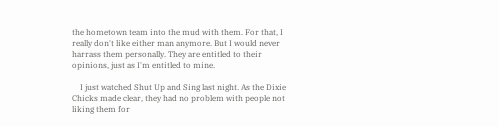the hometown team into the mud with them. For that, I really don't like either man anymore. But I would never harrass them personally. They are entitled to their opinions, just as I'm entitled to mine.

    I just watched Shut Up and Sing last night. As the Dixie Chicks made clear, they had no problem with people not liking them for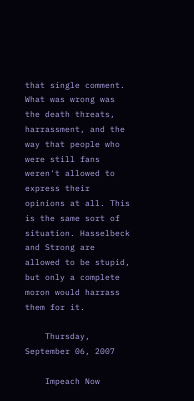that single comment. What was wrong was the death threats, harrassment, and the way that people who were still fans weren't allowed to express their opinions at all. This is the same sort of situation. Hasselbeck and Strong are allowed to be stupid, but only a complete moron would harrass them for it.

    Thursday, September 06, 2007

    Impeach Now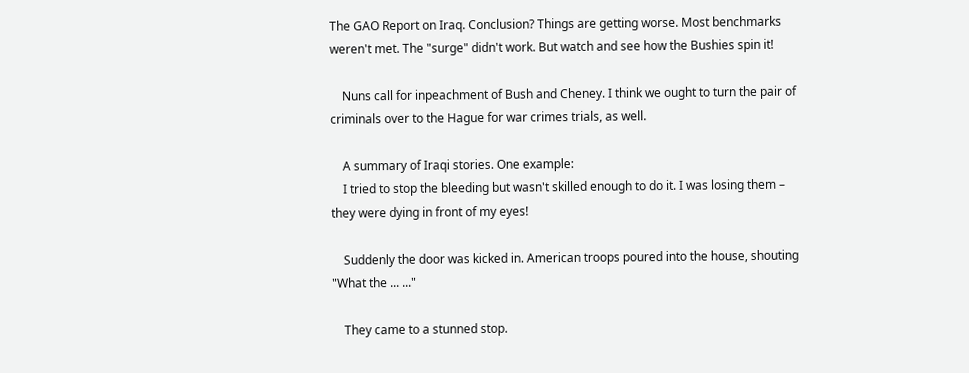The GAO Report on Iraq. Conclusion? Things are getting worse. Most benchmarks weren't met. The "surge" didn't work. But watch and see how the Bushies spin it!

    Nuns call for inpeachment of Bush and Cheney. I think we ought to turn the pair of criminals over to the Hague for war crimes trials, as well.

    A summary of Iraqi stories. One example:
    I tried to stop the bleeding but wasn't skilled enough to do it. I was losing them – they were dying in front of my eyes!

    Suddenly the door was kicked in. American troops poured into the house, shouting "What the ... ..."

    They came to a stunned stop.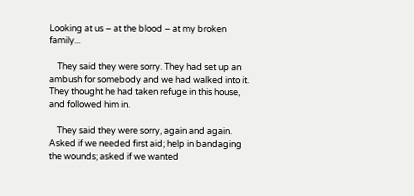Looking at us – at the blood – at my broken family...

    They said they were sorry. They had set up an ambush for somebody and we had walked into it. They thought he had taken refuge in this house, and followed him in.

    They said they were sorry, again and again. Asked if we needed first aid; help in bandaging the wounds; asked if we wanted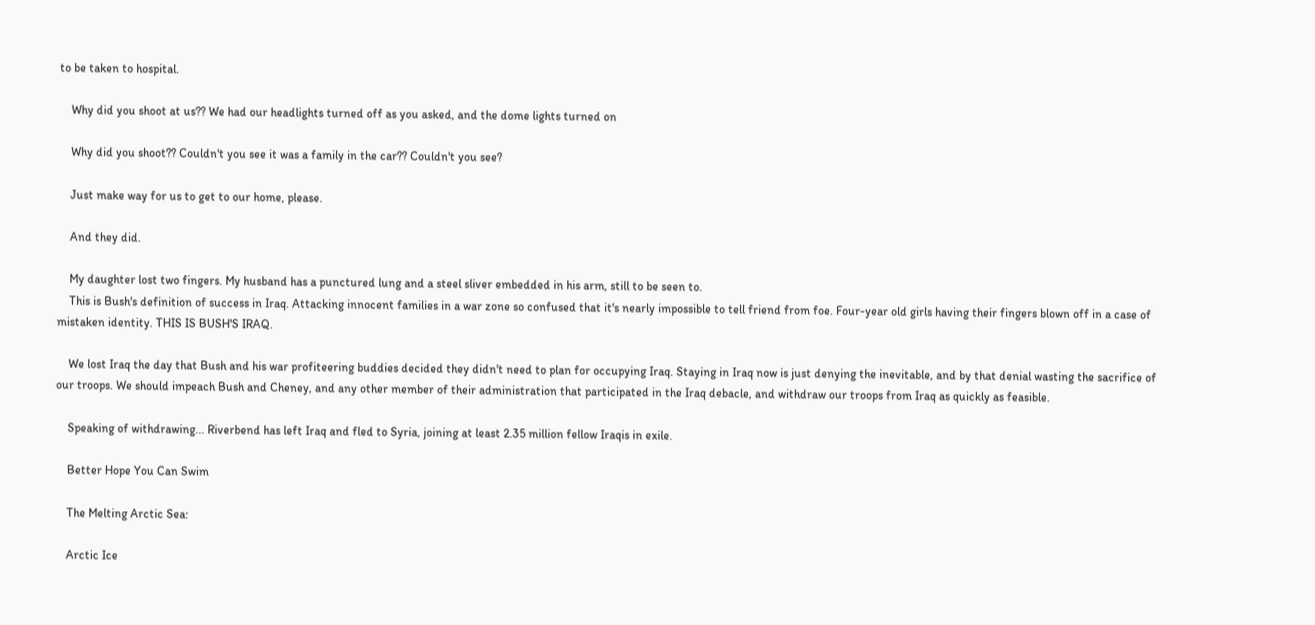to be taken to hospital.

    Why did you shoot at us?? We had our headlights turned off as you asked, and the dome lights turned on

    Why did you shoot?? Couldn't you see it was a family in the car?? Couldn't you see?

    Just make way for us to get to our home, please.

    And they did.

    My daughter lost two fingers. My husband has a punctured lung and a steel sliver embedded in his arm, still to be seen to.
    This is Bush's definition of success in Iraq. Attacking innocent families in a war zone so confused that it's nearly impossible to tell friend from foe. Four-year old girls having their fingers blown off in a case of mistaken identity. THIS IS BUSH'S IRAQ.

    We lost Iraq the day that Bush and his war profiteering buddies decided they didn't need to plan for occupying Iraq. Staying in Iraq now is just denying the inevitable, and by that denial wasting the sacrifice of our troops. We should impeach Bush and Cheney, and any other member of their administration that participated in the Iraq debacle, and withdraw our troops from Iraq as quickly as feasible.

    Speaking of withdrawing... Riverbend has left Iraq and fled to Syria, joining at least 2.35 million fellow Iraqis in exile.

    Better Hope You Can Swim

    The Melting Arctic Sea:

    Arctic Ice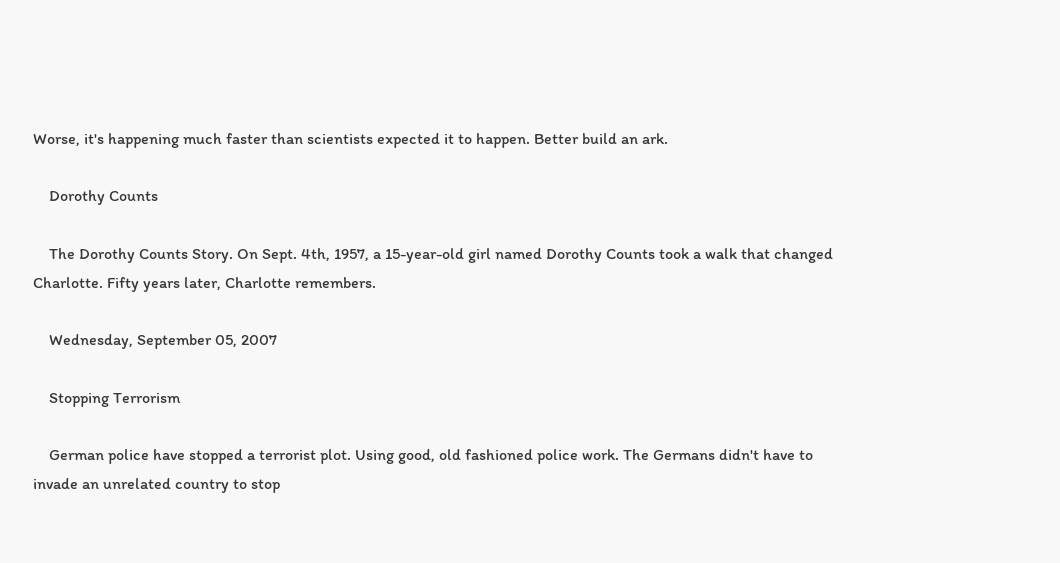Worse, it's happening much faster than scientists expected it to happen. Better build an ark.

    Dorothy Counts

    The Dorothy Counts Story. On Sept. 4th, 1957, a 15-year-old girl named Dorothy Counts took a walk that changed Charlotte. Fifty years later, Charlotte remembers.

    Wednesday, September 05, 2007

    Stopping Terrorism

    German police have stopped a terrorist plot. Using good, old fashioned police work. The Germans didn't have to invade an unrelated country to stop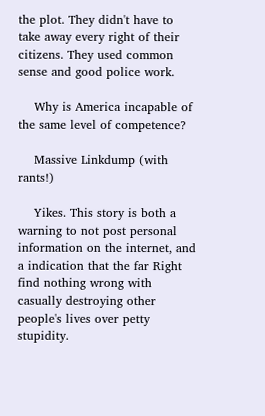the plot. They didn't have to take away every right of their citizens. They used common sense and good police work.

    Why is America incapable of the same level of competence?

    Massive Linkdump (with rants!)

    Yikes. This story is both a warning to not post personal information on the internet, and a indication that the far Right find nothing wrong with casually destroying other people's lives over petty stupidity.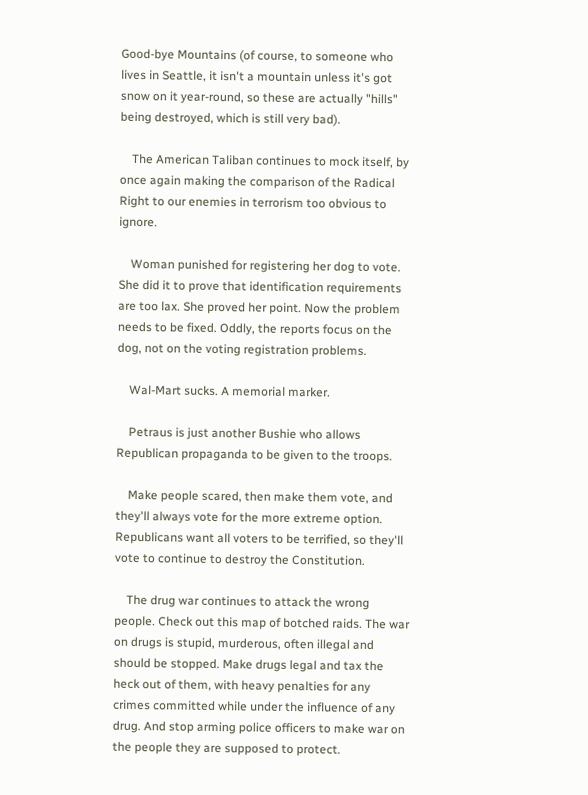Good-bye Mountains (of course, to someone who lives in Seattle, it isn't a mountain unless it's got snow on it year-round, so these are actually "hills" being destroyed, which is still very bad).

    The American Taliban continues to mock itself, by once again making the comparison of the Radical Right to our enemies in terrorism too obvious to ignore.

    Woman punished for registering her dog to vote. She did it to prove that identification requirements are too lax. She proved her point. Now the problem needs to be fixed. Oddly, the reports focus on the dog, not on the voting registration problems.

    Wal-Mart sucks. A memorial marker.

    Petraus is just another Bushie who allows Republican propaganda to be given to the troops.

    Make people scared, then make them vote, and they'll always vote for the more extreme option. Republicans want all voters to be terrified, so they'll vote to continue to destroy the Constitution.

    The drug war continues to attack the wrong people. Check out this map of botched raids. The war on drugs is stupid, murderous, often illegal and should be stopped. Make drugs legal and tax the heck out of them, with heavy penalties for any crimes committed while under the influence of any drug. And stop arming police officers to make war on the people they are supposed to protect.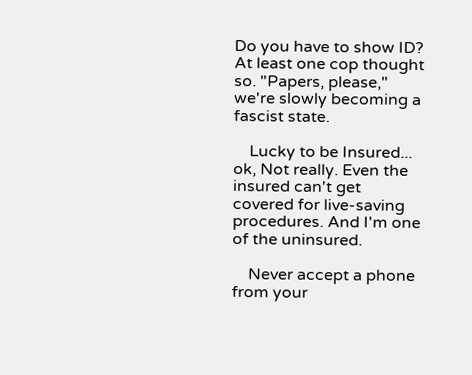Do you have to show ID? At least one cop thought so. "Papers, please," we're slowly becoming a fascist state.

    Lucky to be Insured... ok, Not really. Even the insured can't get covered for live-saving procedures. And I'm one of the uninsured.

    Never accept a phone from your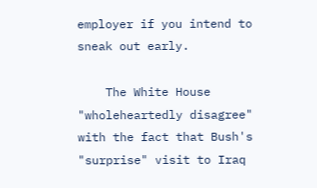employer if you intend to sneak out early.

    The White House "wholeheartedly disagree" with the fact that Bush's "surprise" visit to Iraq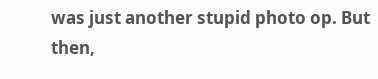was just another stupid photo op. But then,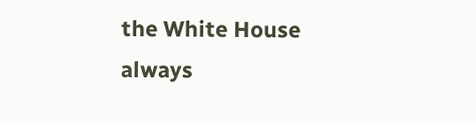the White House always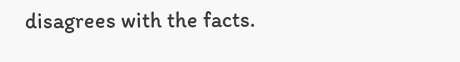disagrees with the facts.